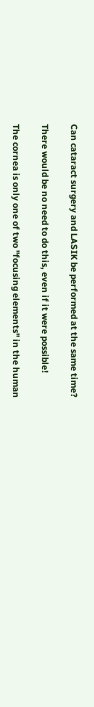Can cataract surgery and LASIK be performed at the same time?

There would be no need to do this, even if it were possible!

The cornea is only one of two "focusing elements" in the human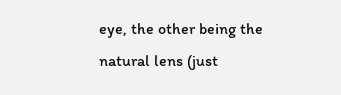eye, the other being the natural lens (just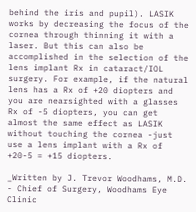behind the iris and pupil). LASIK works by decreasing the focus of the cornea through thinning it with a laser. But this can also be accomplished in the selection of the lens implant Rx in cataract/IOL surgery. For example, if the natural lens has a Rx of +20 diopters and you are nearsighted with a glasses Rx of -5 diopters, you can get almost the same effect as LASIK without touching the cornea -just use a lens implant with a Rx of +20-5 = +15 diopters.

_Written by J. Trevor Woodhams, M.D. - Chief of Surgery, Woodhams Eye Clinic